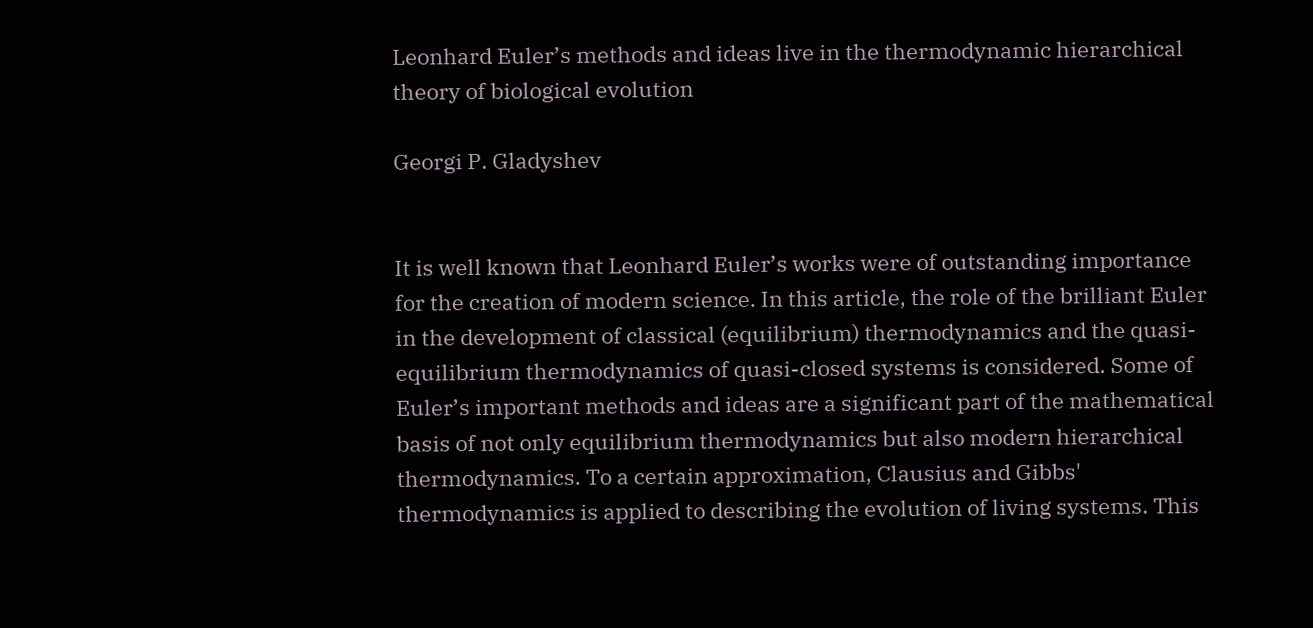Leonhard Euler’s methods and ideas live in the thermodynamic hierarchical theory of biological evolution

Georgi P. Gladyshev


It is well known that Leonhard Euler’s works were of outstanding importance for the creation of modern science. In this article, the role of the brilliant Euler in the development of classical (equilibrium) thermodynamics and the quasi-equilibrium thermodynamics of quasi-closed systems is considered. Some of Euler’s important methods and ideas are a significant part of the mathematical basis of not only equilibrium thermodynamics but also modern hierarchical thermodynamics. To a certain approximation, Clausius and Gibbs' thermodynamics is applied to describing the evolution of living systems. This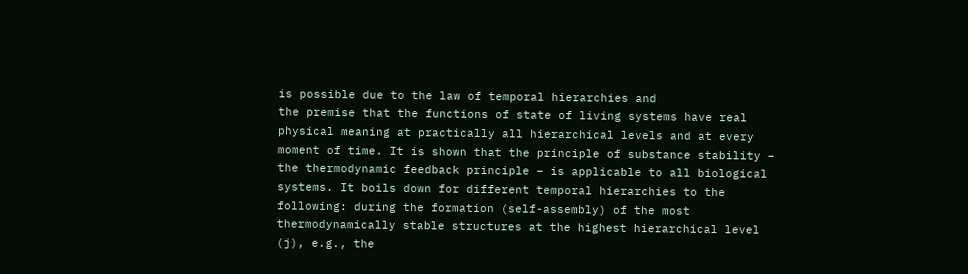is possible due to the law of temporal hierarchies and
the premise that the functions of state of living systems have real physical meaning at practically all hierarchical levels and at every moment of time. It is shown that the principle of substance stability – the thermodynamic feedback principle – is applicable to all biological systems. It boils down for different temporal hierarchies to the following: during the formation (self-assembly) of the most thermodynamically stable structures at the highest hierarchical level (j), e.g., the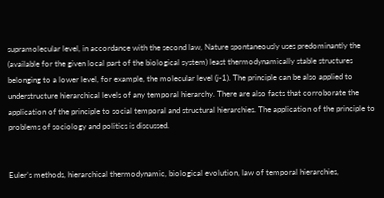supramolecular level, in accordance with the second law, Nature spontaneously uses predominantly the (available for the given local part of the biological system) least thermodynamically stable structures belonging to a lower level, for example, the molecular level (j-1). The principle can be also applied to
understructure hierarchical levels of any temporal hierarchy. There are also facts that corroborate the application of the principle to social temporal and structural hierarchies. The application of the principle to problems of sociology and politics is discussed.


Euler’s methods, hierarchical thermodynamic, biological evolution, law of temporal hierarchies,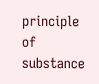principle of substance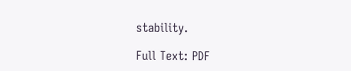stability.

Full Text: PDF